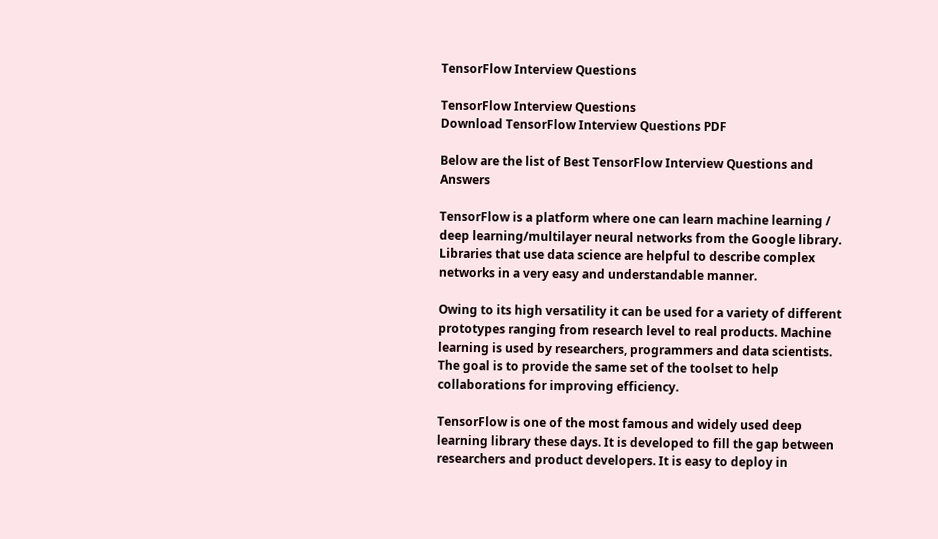TensorFlow Interview Questions

TensorFlow Interview Questions
Download TensorFlow Interview Questions PDF

Below are the list of Best TensorFlow Interview Questions and Answers

TensorFlow is a platform where one can learn machine learning / deep learning/multilayer neural networks from the Google library. Libraries that use data science are helpful to describe complex networks in a very easy and understandable manner.

Owing to its high versatility it can be used for a variety of different prototypes ranging from research level to real products. Machine learning is used by researchers, programmers and data scientists. The goal is to provide the same set of the toolset to help collaborations for improving efficiency.

TensorFlow is one of the most famous and widely used deep learning library these days. It is developed to fill the gap between researchers and product developers. It is easy to deploy in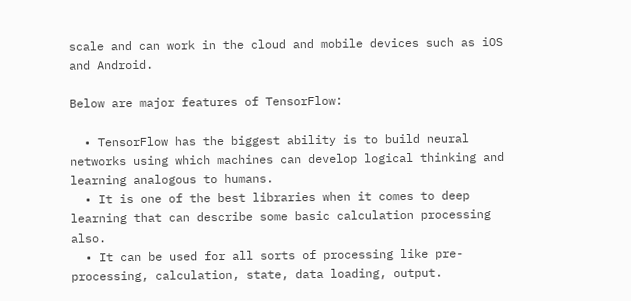scale and can work in the cloud and mobile devices such as iOS and Android.

Below are major features of TensorFlow:

  • TensorFlow has the biggest ability is to build neural networks using which machines can develop logical thinking and learning analogous to humans.
  • It is one of the best libraries when it comes to deep learning that can describe some basic calculation processing also.
  • It can be used for all sorts of processing like pre-processing, calculation, state, data loading, output.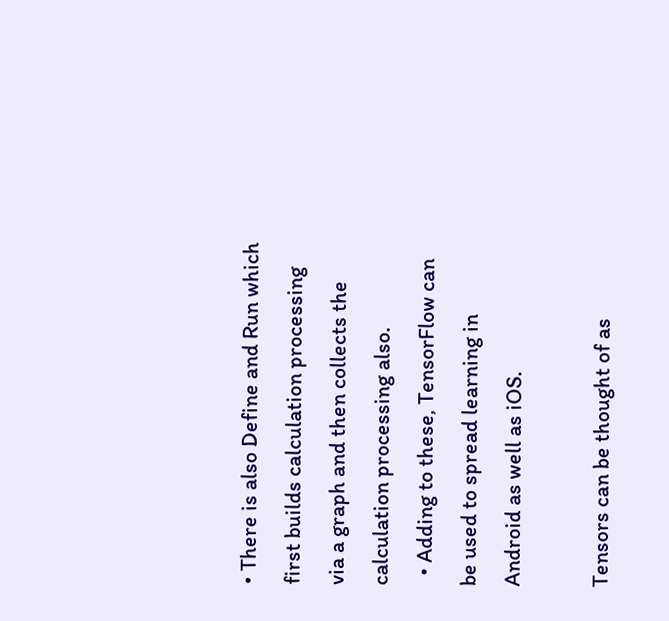• There is also Define and Run which first builds calculation processing via a graph and then collects the calculation processing also.
  • Adding to these, TensorFlow can be used to spread learning in Android as well as iOS.

Tensors can be thought of as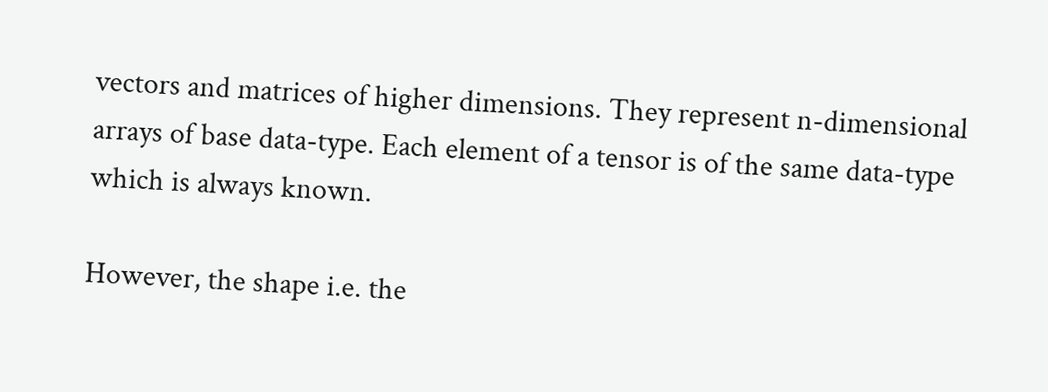vectors and matrices of higher dimensions. They represent n-dimensional arrays of base data-type. Each element of a tensor is of the same data-type which is always known.

However, the shape i.e. the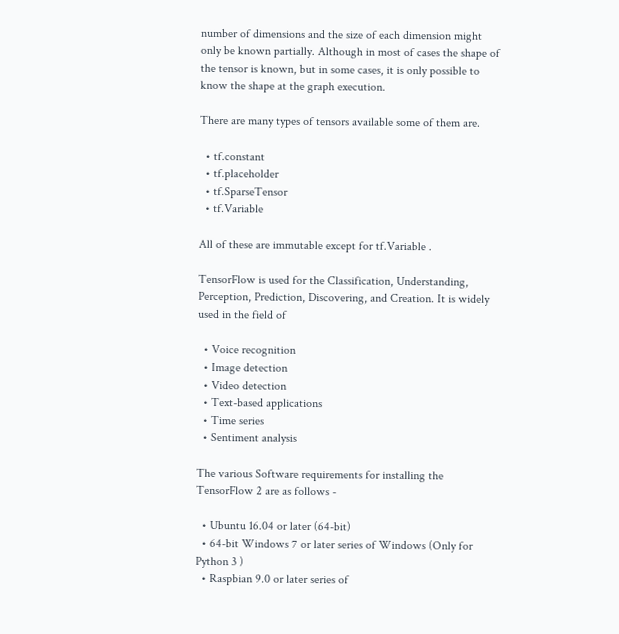number of dimensions and the size of each dimension might only be known partially. Although in most of cases the shape of the tensor is known, but in some cases, it is only possible to know the shape at the graph execution.

There are many types of tensors available some of them are.

  • tf.constant
  • tf.placeholder
  • tf.SparseTensor
  • tf.Variable

All of these are immutable except for tf.Variable .

TensorFlow is used for the Classification, Understanding, Perception, Prediction, Discovering, and Creation. It is widely used in the field of

  • Voice recognition
  • Image detection
  • Video detection
  • Text-based applications
  • Time series
  • Sentiment analysis

The various Software requirements for installing the TensorFlow 2 are as follows -

  • Ubuntu 16.04 or later (64-bit)
  • 64-bit Windows 7 or later series of Windows (Only for Python 3 )
  • Raspbian 9.0 or later series of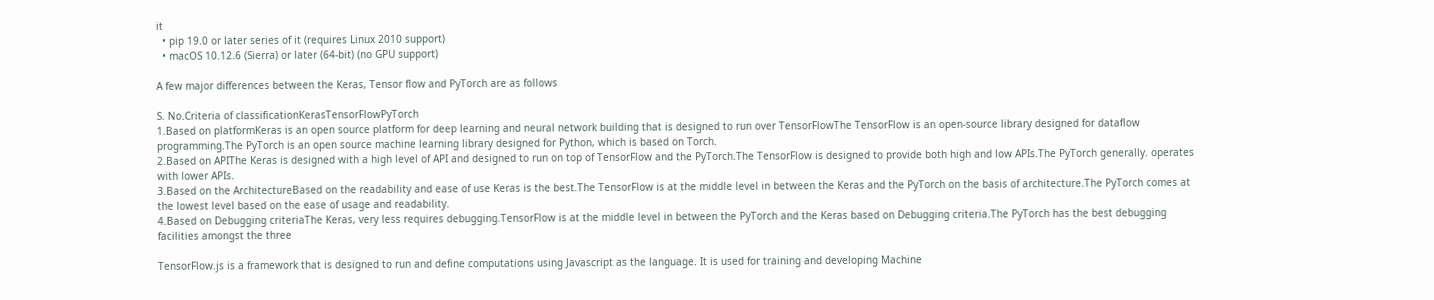it
  • pip 19.0 or later series of it (requires Linux 2010 support)
  • macOS 10.12.6 (Sierra) or later (64-bit) (no GPU support)

A few major differences between the Keras, Tensor flow and PyTorch are as follows

S. No.Criteria of classificationKerasTensorFlowPyTorch
1.Based on platformKeras is an open source platform for deep learning and neural network building that is designed to run over TensorFlowThe TensorFlow is an open-source library designed for dataflow programming.The PyTorch is an open source machine learning library designed for Python, which is based on Torch.
2.Based on APIThe Keras is designed with a high level of API and designed to run on top of TensorFlow and the PyTorch.The TensorFlow is designed to provide both high and low APIs.The PyTorch generally. operates with lower APIs.
3.Based on the ArchitectureBased on the readability and ease of use Keras is the best.The TensorFlow is at the middle level in between the Keras and the PyTorch on the basis of architecture.The PyTorch comes at the lowest level based on the ease of usage and readability.
4.Based on Debugging criteriaThe Keras, very less requires debugging.TensorFlow is at the middle level in between the PyTorch and the Keras based on Debugging criteria.The PyTorch has the best debugging facilities amongst the three

TensorFlow.js is a framework that is designed to run and define computations using Javascript as the language. It is used for training and developing Machine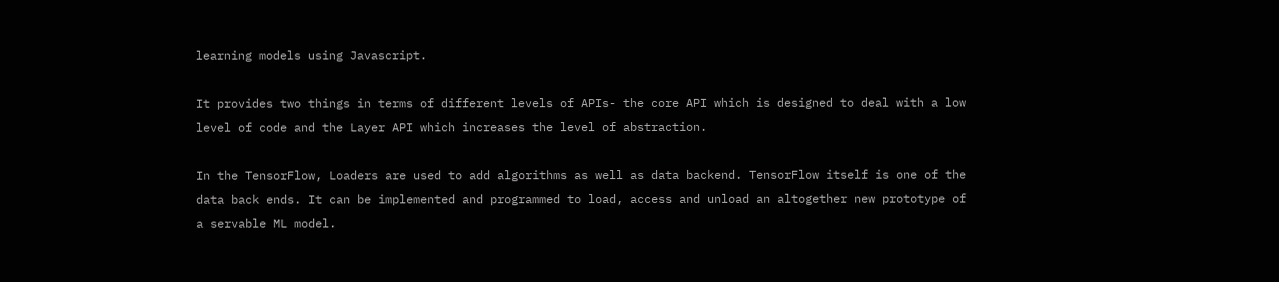learning models using Javascript.

It provides two things in terms of different levels of APIs- the core API which is designed to deal with a low level of code and the Layer API which increases the level of abstraction.

In the TensorFlow, Loaders are used to add algorithms as well as data backend. TensorFlow itself is one of the data back ends. It can be implemented and programmed to load, access and unload an altogether new prototype of a servable ML model.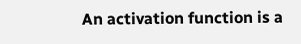An activation function is a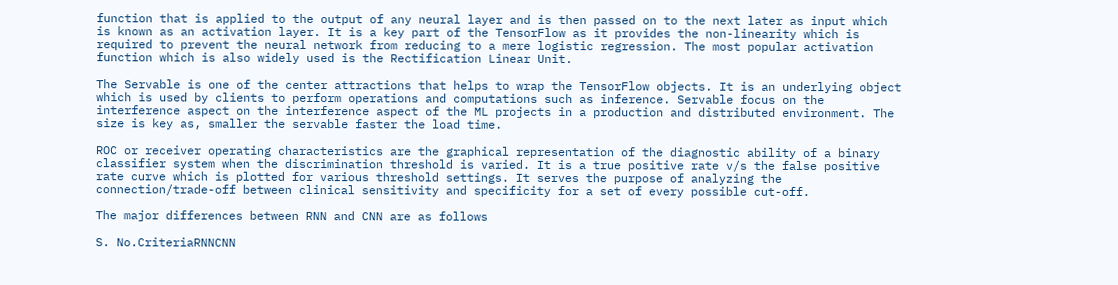function that is applied to the output of any neural layer and is then passed on to the next later as input which is known as an activation layer. It is a key part of the TensorFlow as it provides the non-linearity which is required to prevent the neural network from reducing to a mere logistic regression. The most popular activation function which is also widely used is the Rectification Linear Unit.

The Servable is one of the center attractions that helps to wrap the TensorFlow objects. It is an underlying object which is used by clients to perform operations and computations such as inference. Servable focus on the interference aspect on the interference aspect of the ML projects in a production and distributed environment. The size is key as, smaller the servable faster the load time.

ROC or receiver operating characteristics are the graphical representation of the diagnostic ability of a binary classifier system when the discrimination threshold is varied. It is a true positive rate v/s the false positive rate curve which is plotted for various threshold settings. It serves the purpose of analyzing the connection/trade-off between clinical sensitivity and specificity for a set of every possible cut-off.

The major differences between RNN and CNN are as follows

S. No.CriteriaRNNCNN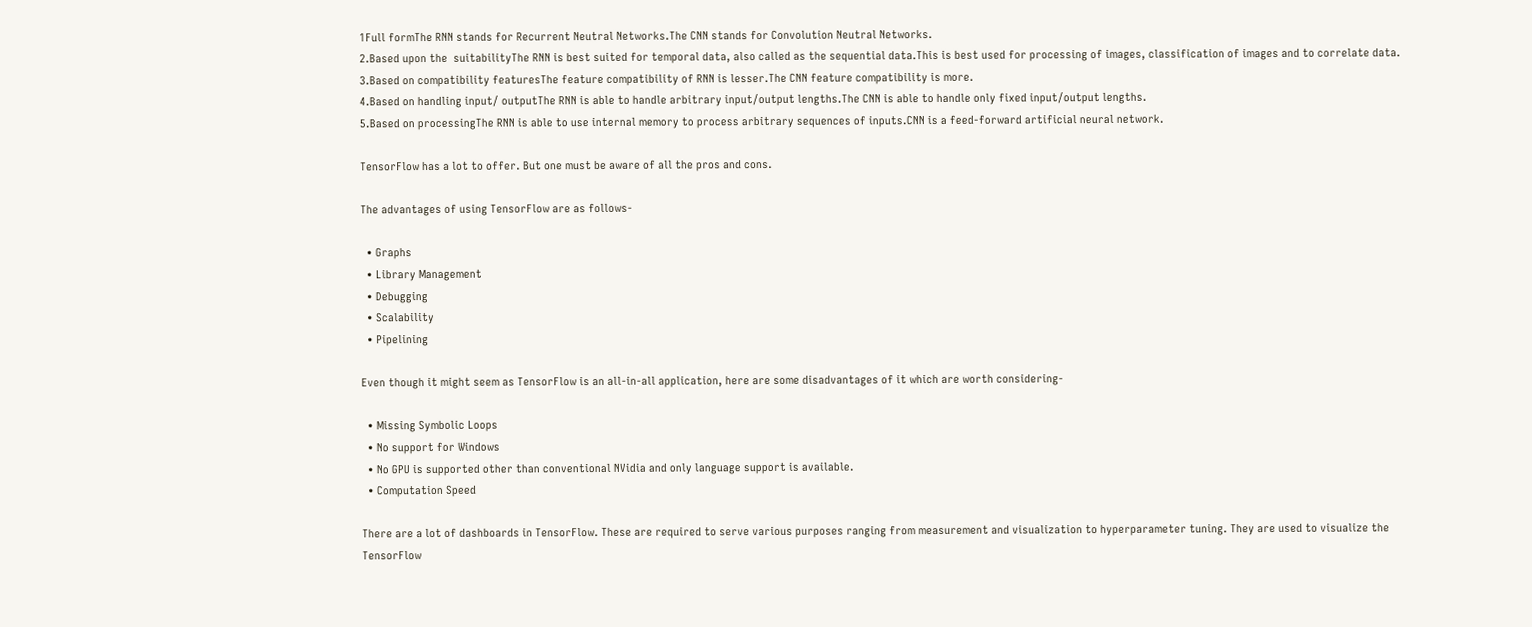1Full formThe RNN stands for Recurrent Neutral Networks.The CNN stands for Convolution Neutral Networks.
2.Based upon the  suitabilityThe RNN is best suited for temporal data, also called as the sequential data.This is best used for processing of images, classification of images and to correlate data.
3.Based on compatibility featuresThe feature compatibility of RNN is lesser.The CNN feature compatibility is more.
4.Based on handling input/ outputThe RNN is able to handle arbitrary input/output lengths.The CNN is able to handle only fixed input/output lengths.
5.Based on processingThe RNN is able to use internal memory to process arbitrary sequences of inputs.CNN is a feed-forward artificial neural network.

TensorFlow has a lot to offer. But one must be aware of all the pros and cons.

The advantages of using TensorFlow are as follows-

  • Graphs
  • Library Management
  • Debugging
  • Scalability
  • Pipelining

Even though it might seem as TensorFlow is an all-in-all application, here are some disadvantages of it which are worth considering-

  • Missing Symbolic Loops
  • No support for Windows
  • No GPU is supported other than conventional NVidia and only language support is available.
  • Computation Speed

There are a lot of dashboards in TensorFlow. These are required to serve various purposes ranging from measurement and visualization to hyperparameter tuning. They are used to visualize the TensorFlow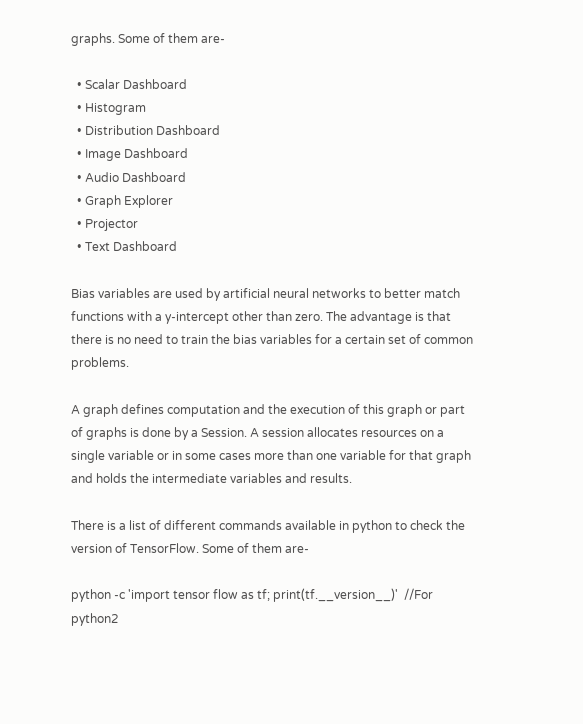graphs. Some of them are-

  • Scalar Dashboard
  • Histogram
  • Distribution Dashboard
  • Image Dashboard
  • Audio Dashboard
  • Graph Explorer
  • Projector
  • Text Dashboard

Bias variables are used by artificial neural networks to better match functions with a y-intercept other than zero. The advantage is that there is no need to train the bias variables for a certain set of common problems.

A graph defines computation and the execution of this graph or part of graphs is done by a Session. A session allocates resources on a single variable or in some cases more than one variable for that graph and holds the intermediate variables and results.

There is a list of different commands available in python to check the version of TensorFlow. Some of them are-

python -c 'import tensor flow as tf; print(tf.__version__)'  //For python2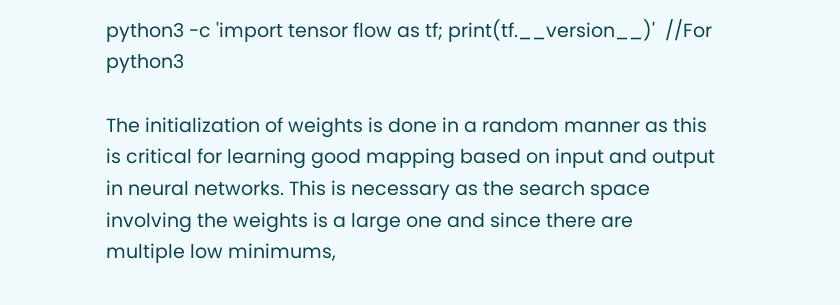python3 -c 'import tensor flow as tf; print(tf.__version__)'  //For python3

The initialization of weights is done in a random manner as this is critical for learning good mapping based on input and output in neural networks. This is necessary as the search space involving the weights is a large one and since there are multiple low minimums,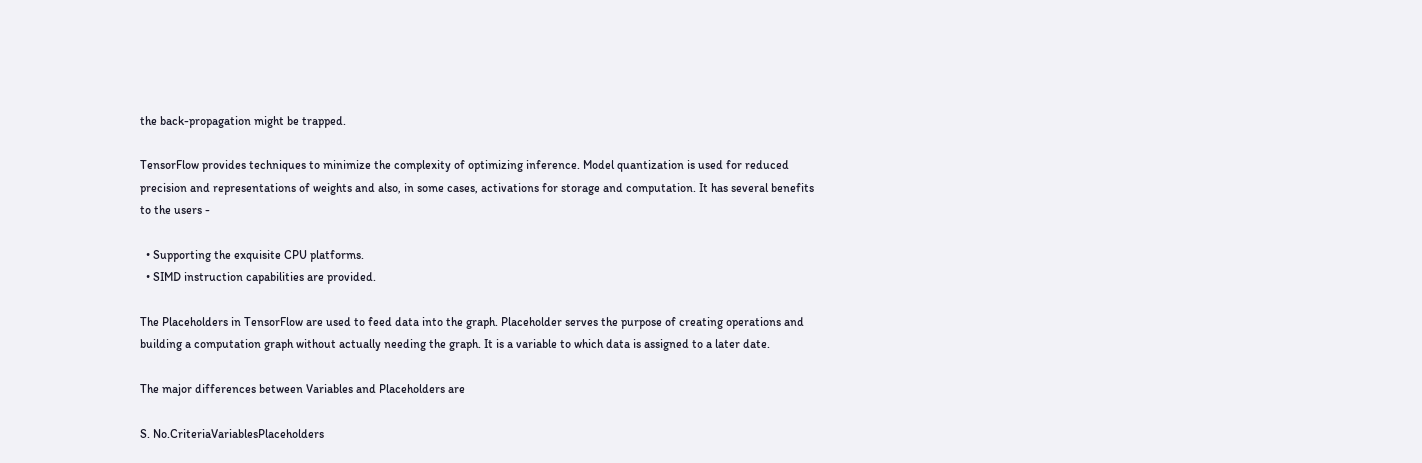the back-propagation might be trapped.

TensorFlow provides techniques to minimize the complexity of optimizing inference. Model quantization is used for reduced precision and representations of weights and also, in some cases, activations for storage and computation. It has several benefits to the users -

  • Supporting the exquisite CPU platforms.
  • SIMD instruction capabilities are provided.

The Placeholders in TensorFlow are used to feed data into the graph. Placeholder serves the purpose of creating operations and building a computation graph without actually needing the graph. It is a variable to which data is assigned to a later date.

The major differences between Variables and Placeholders are

S. No.CriteriaVariablesPlaceholders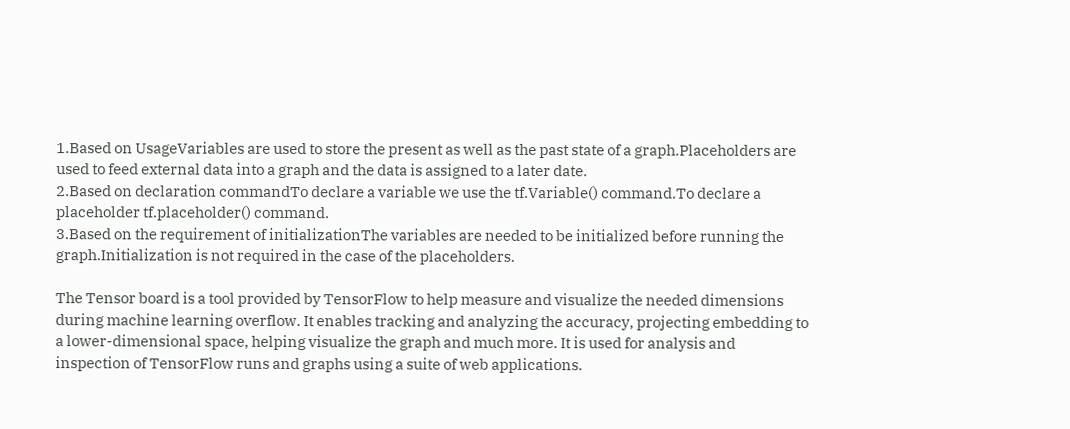1.Based on UsageVariables are used to store the present as well as the past state of a graph.Placeholders are used to feed external data into a graph and the data is assigned to a later date.
2.Based on declaration commandTo declare a variable we use the tf.Variable() command.To declare a placeholder tf.placeholder() command.
3.Based on the requirement of initializationThe variables are needed to be initialized before running the graph.Initialization is not required in the case of the placeholders.

The Tensor board is a tool provided by TensorFlow to help measure and visualize the needed dimensions during machine learning overflow. It enables tracking and analyzing the accuracy, projecting embedding to a lower-dimensional space, helping visualize the graph and much more. It is used for analysis and inspection of TensorFlow runs and graphs using a suite of web applications.